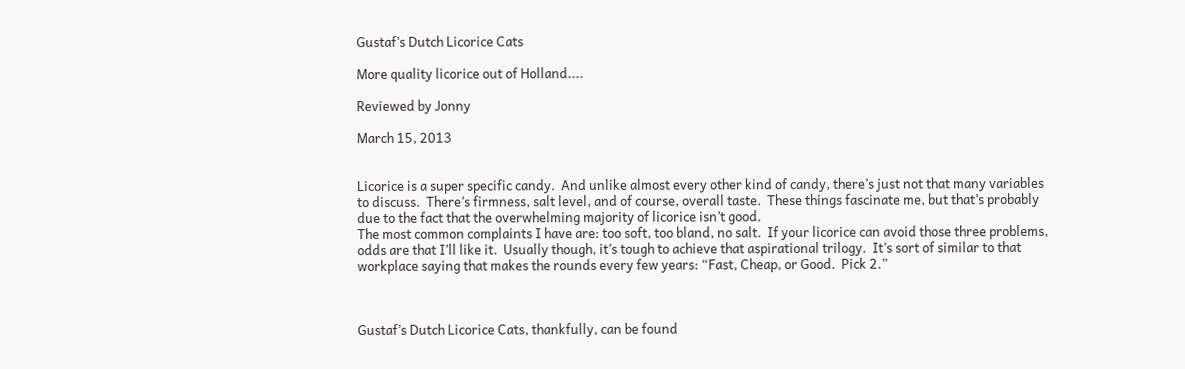Gustaf’s Dutch Licorice Cats

More quality licorice out of Holland....

Reviewed by Jonny

March 15, 2013


Licorice is a super specific candy.  And unlike almost every other kind of candy, there’s just not that many variables to discuss.  There’s firmness, salt level, and of course, overall taste.  These things fascinate me, but that’s probably due to the fact that the overwhelming majority of licorice isn’t good.
The most common complaints I have are: too soft, too bland, no salt.  If your licorice can avoid those three problems, odds are that I’ll like it.  Usually though, it’s tough to achieve that aspirational trilogy.  It’s sort of similar to that workplace saying that makes the rounds every few years: “Fast, Cheap, or Good.  Pick 2.”



Gustaf’s Dutch Licorice Cats, thankfully, can be found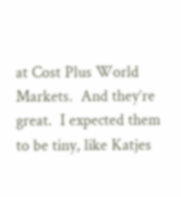at Cost Plus World Markets.  And they’re great.  I expected them to be tiny, like Katjes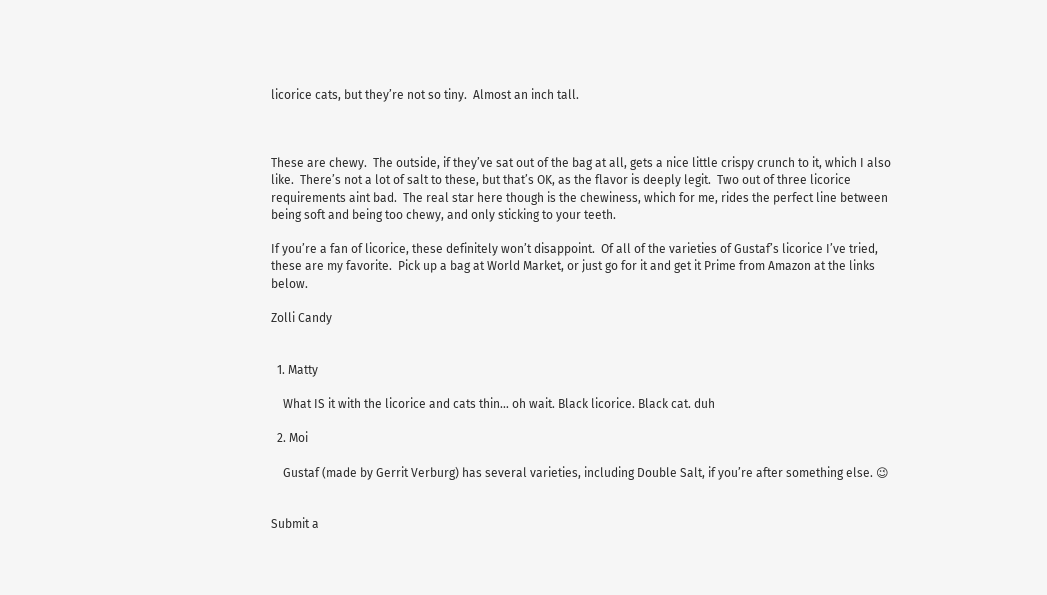licorice cats, but they’re not so tiny.  Almost an inch tall.



These are chewy.  The outside, if they’ve sat out of the bag at all, gets a nice little crispy crunch to it, which I also like.  There’s not a lot of salt to these, but that’s OK, as the flavor is deeply legit.  Two out of three licorice requirements aint bad.  The real star here though is the chewiness, which for me, rides the perfect line between being soft and being too chewy, and only sticking to your teeth.

If you’re a fan of licorice, these definitely won’t disappoint.  Of all of the varieties of Gustaf’s licorice I’ve tried, these are my favorite.  Pick up a bag at World Market, or just go for it and get it Prime from Amazon at the links below.

Zolli Candy


  1. Matty

    What IS it with the licorice and cats thin… oh wait. Black licorice. Black cat. duh

  2. Moi

    Gustaf (made by Gerrit Verburg) has several varieties, including Double Salt, if you’re after something else. 😉


Submit a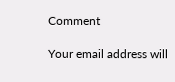Comment

Your email address will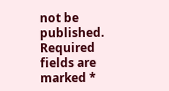not be published. Required fields are marked *